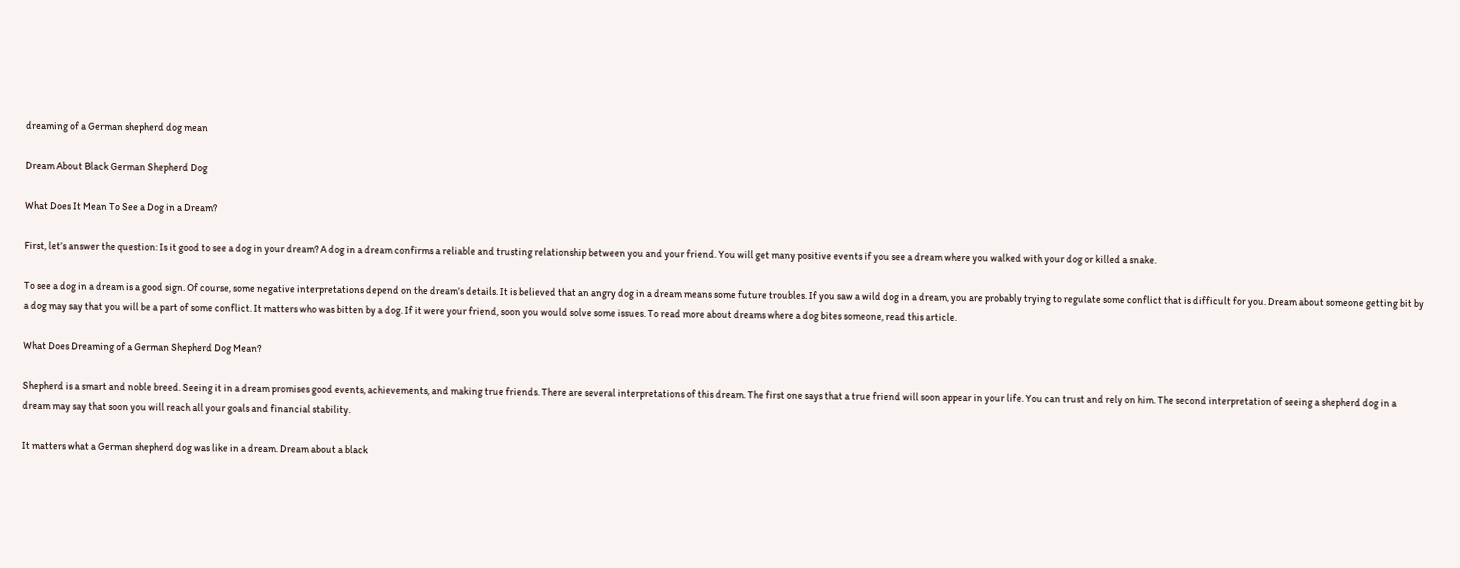dreaming of a German shepherd dog mean

Dream About Black German Shepherd Dog

What Does It Mean To See a Dog in a Dream?

First, let’s answer the question: Is it good to see a dog in your dream? A dog in a dream confirms a reliable and trusting relationship between you and your friend. You will get many positive events if you see a dream where you walked with your dog or killed a snake.

To see a dog in a dream is a good sign. Of course, some negative interpretations depend on the dream’s details. It is believed that an angry dog in a dream means some future troubles. If you saw a wild dog in a dream, you are probably trying to regulate some conflict that is difficult for you. Dream about someone getting bit by a dog may say that you will be a part of some conflict. It matters who was bitten by a dog. If it were your friend, soon you would solve some issues. To read more about dreams where a dog bites someone, read this article.

What Does Dreaming of a German Shepherd Dog Mean?

Shepherd is a smart and noble breed. Seeing it in a dream promises good events, achievements, and making true friends. There are several interpretations of this dream. The first one says that a true friend will soon appear in your life. You can trust and rely on him. The second interpretation of seeing a shepherd dog in a dream may say that soon you will reach all your goals and financial stability.

It matters what a German shepherd dog was like in a dream. Dream about a black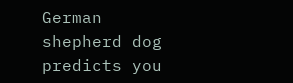German shepherd dog predicts you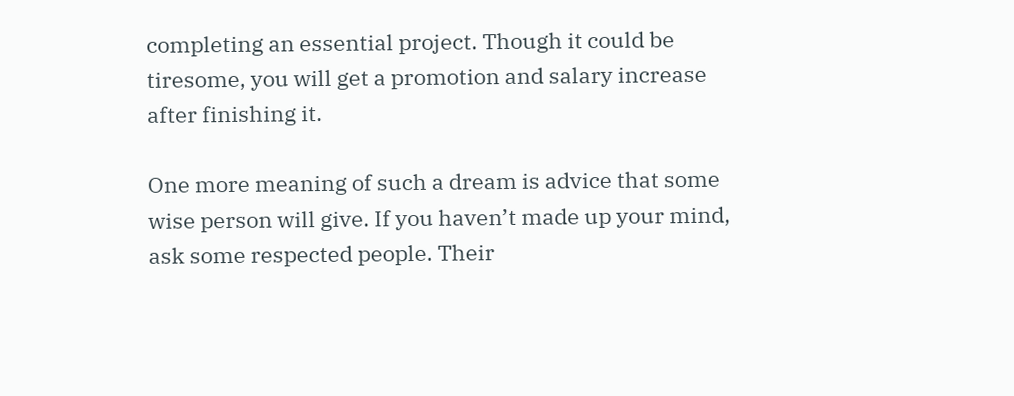completing an essential project. Though it could be tiresome, you will get a promotion and salary increase after finishing it.

One more meaning of such a dream is advice that some wise person will give. If you haven’t made up your mind, ask some respected people. Their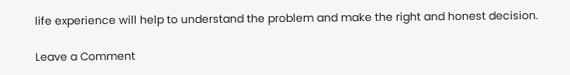life experience will help to understand the problem and make the right and honest decision.

Leave a Comment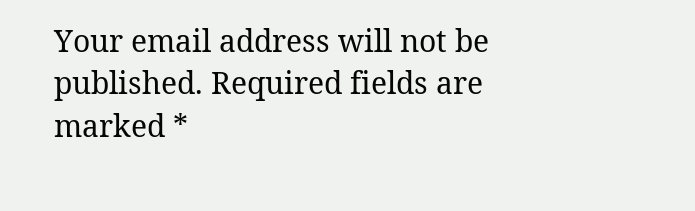Your email address will not be published. Required fields are marked *